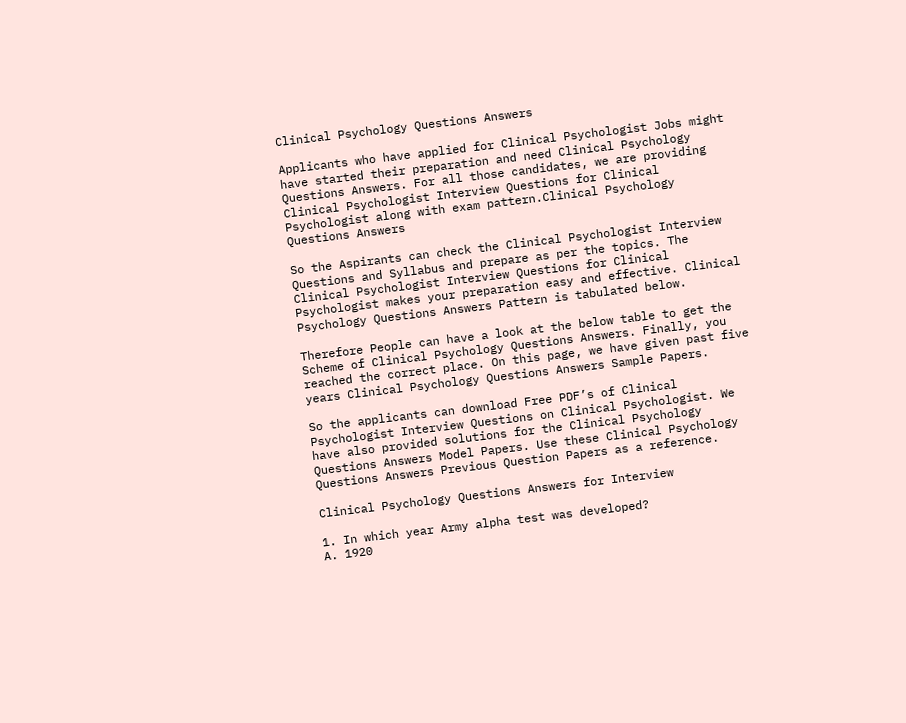Clinical Psychology Questions Answers

Applicants who have applied for Clinical Psychologist Jobs might have started their preparation and need Clinical Psychology Questions Answers. For all those candidates, we are providing Clinical Psychologist Interview Questions for Clinical Psychologist along with exam pattern.Clinical Psychology Questions Answers

So the Aspirants can check the Clinical Psychologist Interview Questions and Syllabus and prepare as per the topics. The Clinical Psychologist Interview Questions for Clinical Psychologist makes your preparation easy and effective. Clinical Psychology Questions Answers Pattern is tabulated below.

Therefore People can have a look at the below table to get the Scheme of Clinical Psychology Questions Answers. Finally, you reached the correct place. On this page, we have given past five years Clinical Psychology Questions Answers Sample Papers.

So the applicants can download Free PDF’s of Clinical Psychologist Interview Questions on Clinical Psychologist. We have also provided solutions for the Clinical Psychology Questions Answers Model Papers. Use these Clinical Psychology Questions Answers Previous Question Papers as a reference.

Clinical Psychology Questions Answers for Interview

1. In which year Army alpha test was developed?
A. 1920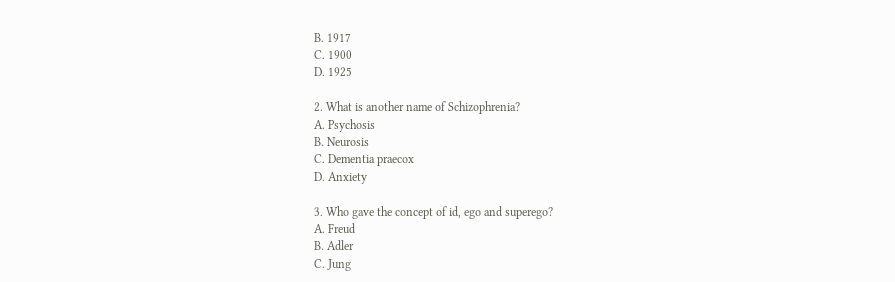B. 1917
C. 1900
D. 1925

2. What is another name of Schizophrenia?
A. Psychosis
B. Neurosis
C. Dementia praecox
D. Anxiety

3. Who gave the concept of id, ego and superego?
A. Freud
B. Adler
C. Jung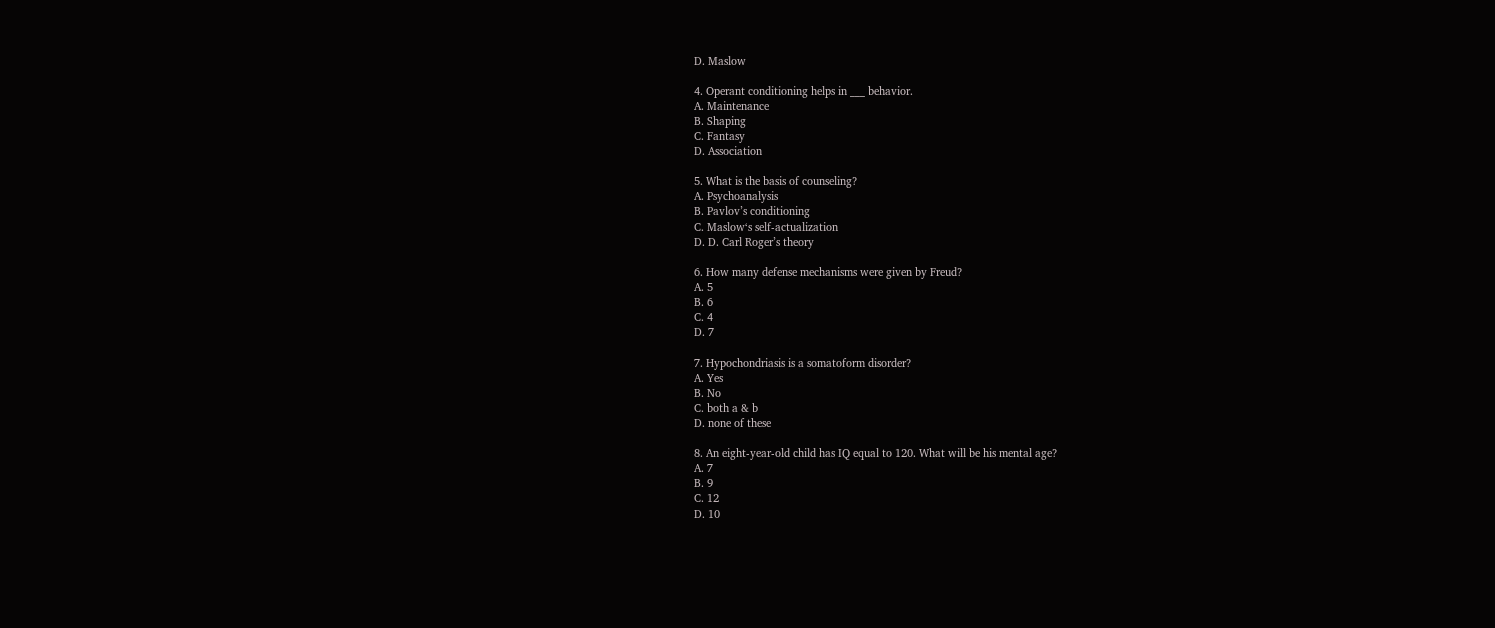D. Maslow

4. Operant conditioning helps in ___ behavior.
A. Maintenance
B. Shaping
C. Fantasy
D. Association

5. What is the basis of counseling?
A. Psychoanalysis
B. Pavlov’s conditioning
C. Maslow‘s self-actualization
D. D. Carl Roger’s theory

6. How many defense mechanisms were given by Freud?
A. 5
B. 6
C. 4
D. 7

7. Hypochondriasis is a somatoform disorder?
A. Yes
B. No
C. both a & b
D. none of these

8. An eight-year-old child has IQ equal to 120. What will be his mental age?
A. 7
B. 9
C. 12
D. 10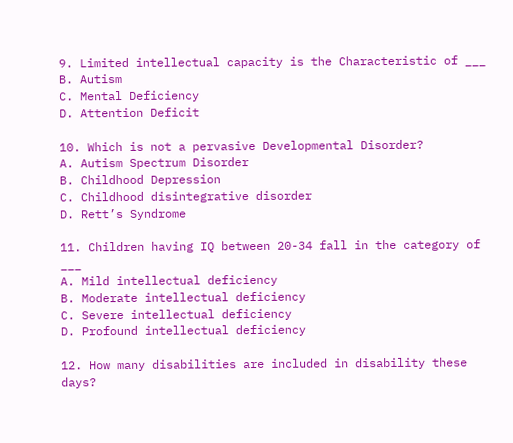9. Limited intellectual capacity is the Characteristic of ___
B. Autism
C. Mental Deficiency
D. Attention Deficit

10. Which is not a pervasive Developmental Disorder?
A. Autism Spectrum Disorder
B. Childhood Depression
C. Childhood disintegrative disorder
D. Rett’s Syndrome

11. Children having IQ between 20-34 fall in the category of ___
A. Mild intellectual deficiency
B. Moderate intellectual deficiency
C. Severe intellectual deficiency
D. Profound intellectual deficiency

12. How many disabilities are included in disability these days?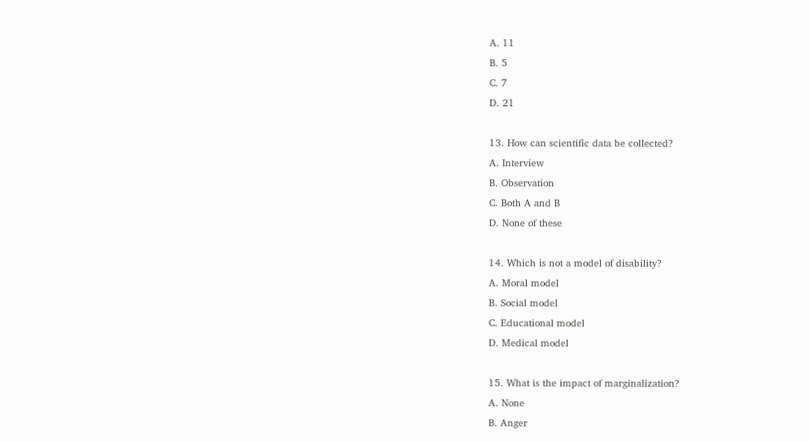A. 11
B. 5
C. 7
D. 21

13. How can scientific data be collected?
A. Interview
B. Observation
C. Both A and B
D. None of these

14. Which is not a model of disability?
A. Moral model
B. Social model
C. Educational model
D. Medical model

15. What is the impact of marginalization?
A. None
B. Anger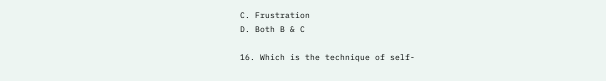C. Frustration
D. Both B & C

16. Which is the technique of self-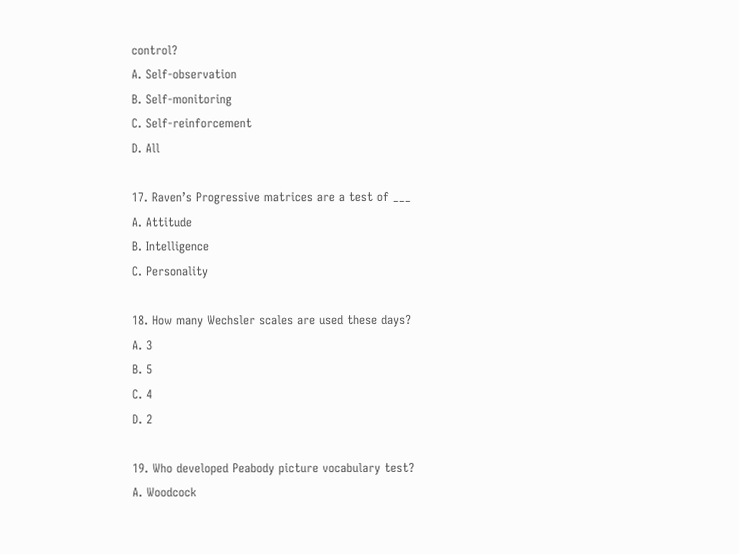control?
A. Self-observation
B. Self-monitoring
C. Self-reinforcement
D. All

17. Raven’s Progressive matrices are a test of ___
A. Attitude
B. Intelligence
C. Personality

18. How many Wechsler scales are used these days?
A. 3
B. 5
C. 4
D. 2

19. Who developed Peabody picture vocabulary test?
A. Woodcock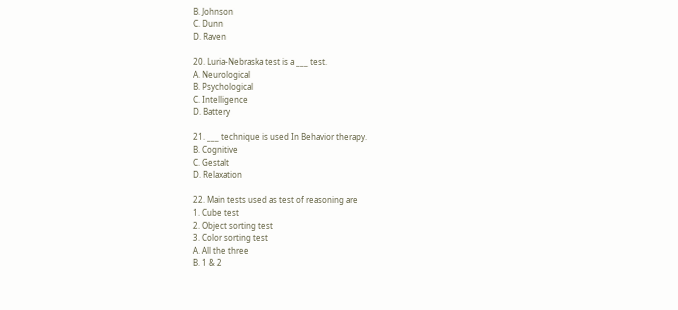B. Johnson
C. Dunn
D. Raven

20. Luria-Nebraska test is a ___ test.
A. Neurological
B. Psychological
C. Intelligence
D. Battery

21. ___ technique is used In Behavior therapy.
B. Cognitive
C. Gestalt
D. Relaxation

22. Main tests used as test of reasoning are
1. Cube test
2. Object sorting test
3. Color sorting test
A. All the three
B. 1 & 2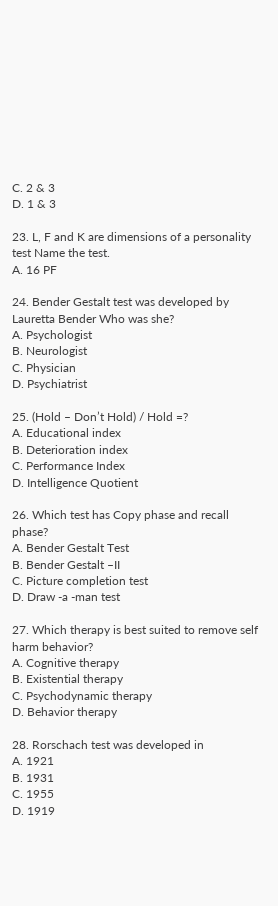C. 2 & 3
D. 1 & 3

23. L, F and K are dimensions of a personality test Name the test.
A. 16 PF

24. Bender Gestalt test was developed by Lauretta Bender Who was she?
A. Psychologist
B. Neurologist
C. Physician
D. Psychiatrist

25. (Hold – Don’t Hold) / Hold =?
A. Educational index
B. Deterioration index
C. Performance Index
D. Intelligence Quotient

26. Which test has Copy phase and recall phase?
A. Bender Gestalt Test
B. Bender Gestalt –II
C. Picture completion test
D. Draw -a -man test

27. Which therapy is best suited to remove self harm behavior?
A. Cognitive therapy
B. Existential therapy
C. Psychodynamic therapy
D. Behavior therapy

28. Rorschach test was developed in
A. 1921
B. 1931
C. 1955
D. 1919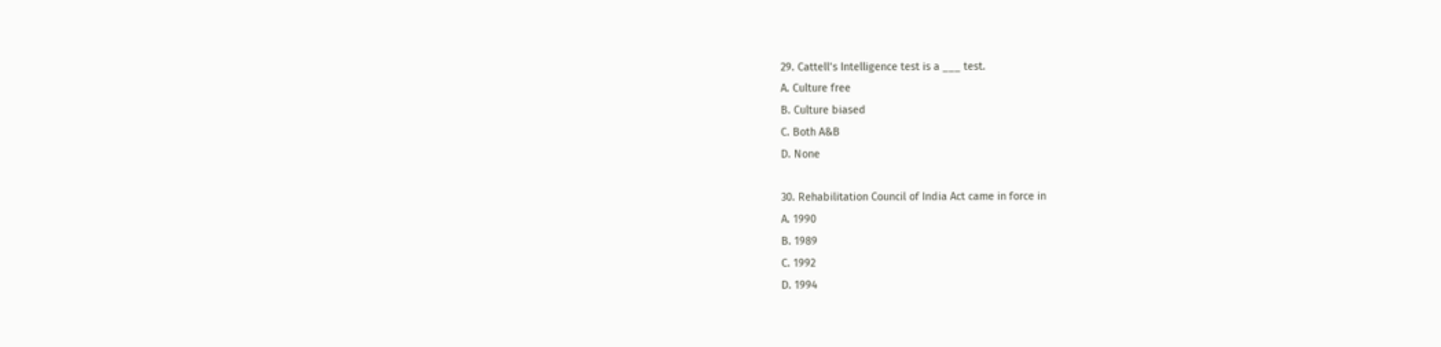29. Cattell’s Intelligence test is a ___ test.
A. Culture free
B. Culture biased
C. Both A&B
D. None

30. Rehabilitation Council of India Act came in force in
A. 1990
B. 1989
C. 1992
D. 1994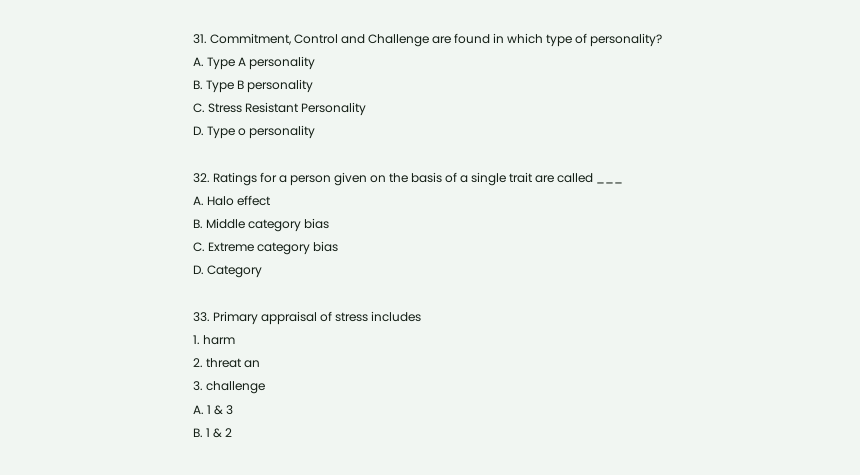31. Commitment, Control and Challenge are found in which type of personality?
A. Type A personality
B. Type B personality
C. Stress Resistant Personality
D. Type o personality

32. Ratings for a person given on the basis of a single trait are called ___
A. Halo effect
B. Middle category bias
C. Extreme category bias
D. Category

33. Primary appraisal of stress includes
1. harm
2. threat an
3. challenge
A. 1 & 3
B. 1 & 2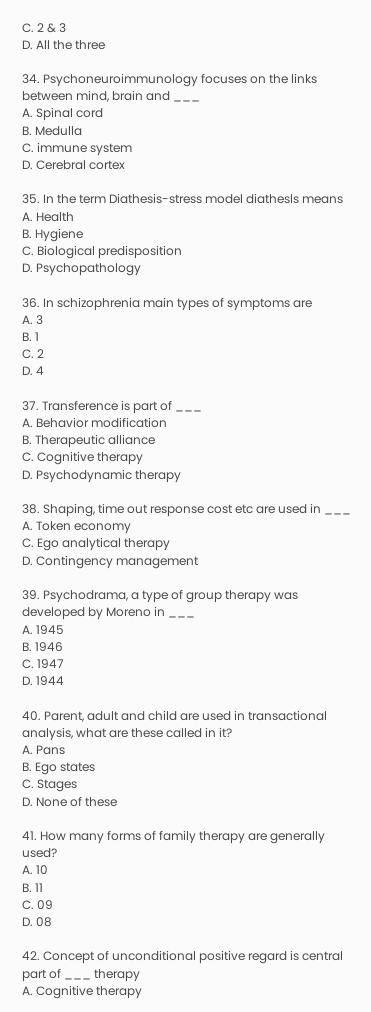C. 2 & 3
D. All the three

34. Psychoneuroimmunology focuses on the links between mind, brain and ___
A. Spinal cord
B. Medulla
C. immune system
D. Cerebral cortex

35. In the term Diathesis-stress model diathesls means
A. Health
B. Hygiene
C. Biological predisposition
D. Psychopathology

36. In schizophrenia main types of symptoms are
A. 3
B. 1
C. 2
D. 4

37. Transference is part of ___
A. Behavior modification
B. Therapeutic alliance
C. Cognitive therapy
D. Psychodynamic therapy

38. Shaping, time out response cost etc are used in ___
A. Token economy
C. Ego analytical therapy
D. Contingency management

39. Psychodrama, a type of group therapy was developed by Moreno in ___
A. 1945
B. 1946
C. 1947
D. 1944

40. Parent, adult and child are used in transactional analysis, what are these called in it?
A. Pans
B. Ego states
C. Stages
D. None of these

41. How many forms of family therapy are generally used?
A. 10
B. 11
C. 09
D. 08

42. Concept of unconditional positive regard is central part of ___ therapy
A. Cognitive therapy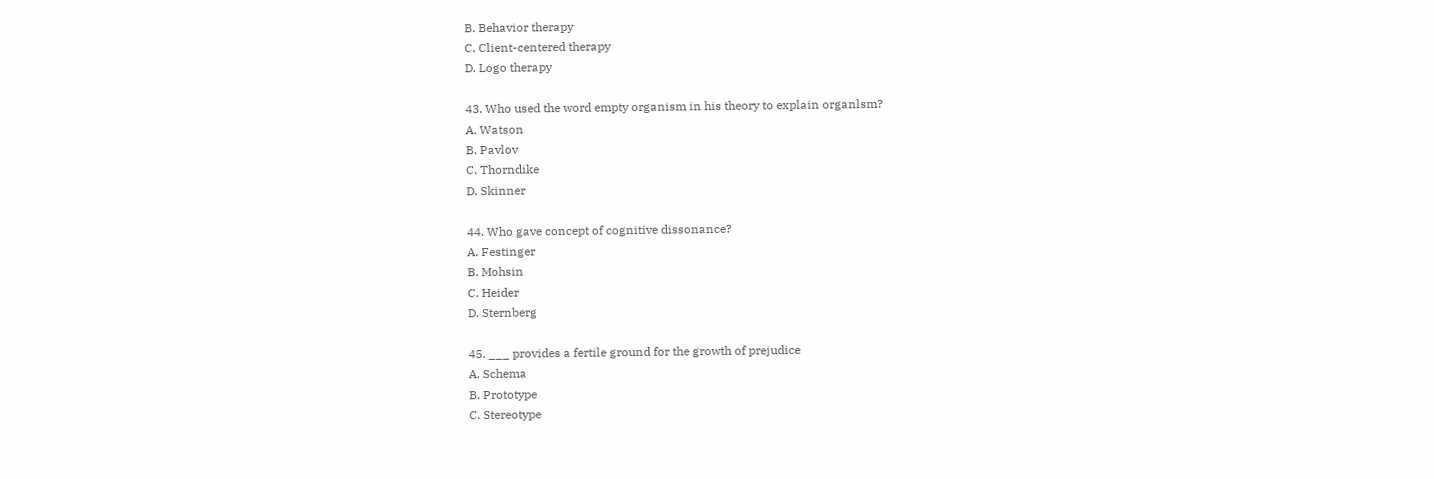B. Behavior therapy
C. Client-centered therapy
D. Logo therapy

43. Who used the word empty organism in his theory to explain organlsm?
A. Watson
B. Pavlov
C. Thorndike
D. Skinner

44. Who gave concept of cognitive dissonance?
A. Festinger
B. Mohsin
C. Heider
D. Sternberg

45. ___ provides a fertile ground for the growth of prejudice
A. Schema
B. Prototype
C. Stereotype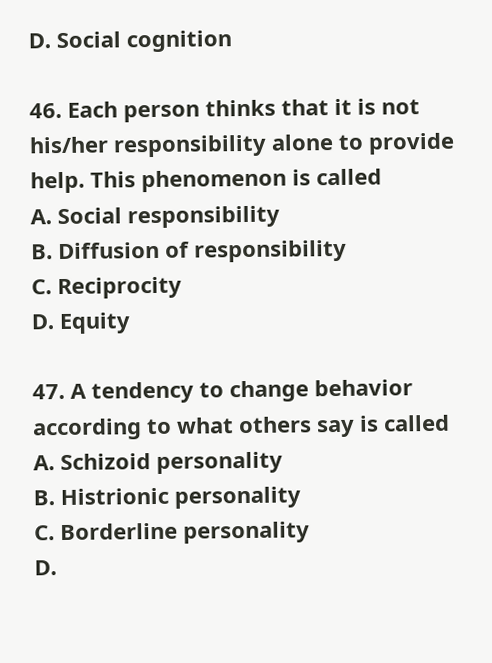D. Social cognition

46. Each person thinks that it is not his/her responsibility alone to provide help. This phenomenon is called
A. Social responsibility
B. Diffusion of responsibility
C. Reciprocity
D. Equity

47. A tendency to change behavior according to what others say is called
A. Schizoid personality
B. Histrionic personality
C. Borderline personality
D.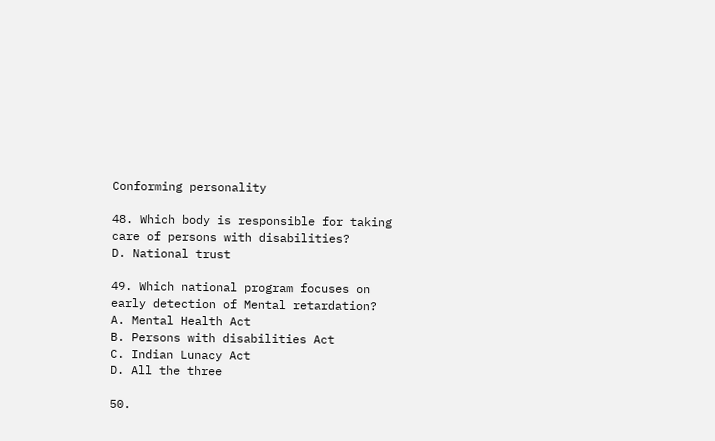Conforming personality

48. Which body is responsible for taking care of persons with disabilities?
D. National trust

49. Which national program focuses on early detection of Mental retardation?
A. Mental Health Act
B. Persons with disabilities Act
C. Indian Lunacy Act
D. All the three

50.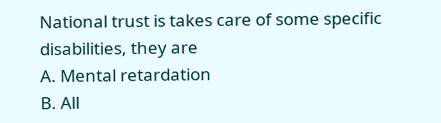National trust is takes care of some specific disabilities, they are
A. Mental retardation
B. All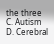the three
C. Autism
D. Cerebral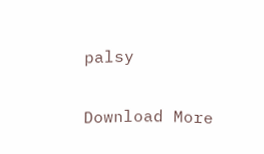palsy

Download More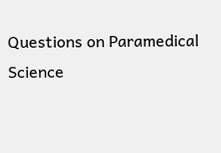Questions on Paramedical Science